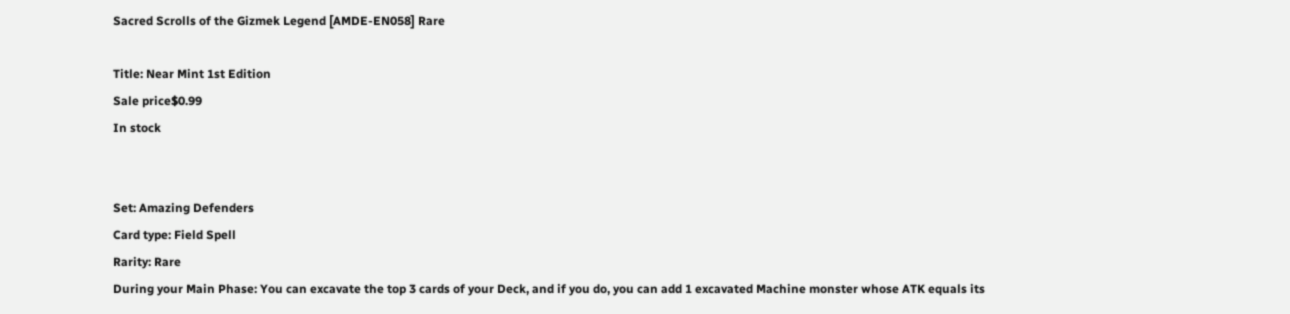Sacred Scrolls of the Gizmek Legend [AMDE-EN058] Rare

Title: Near Mint 1st Edition
Sale price$0.99
In stock


Set: Amazing Defenders
Card type: Field Spell
Rarity: Rare
During your Main Phase: You can excavate the top 3 cards of your Deck, and if you do, you can add 1 excavated Machine monster whose ATK equals its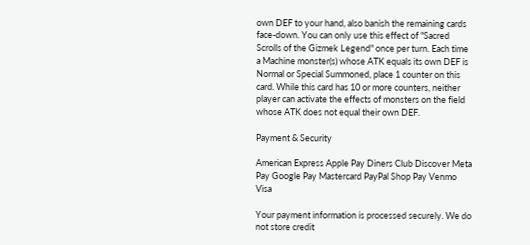own DEF to your hand, also banish the remaining cards face-down. You can only use this effect of "Sacred Scrolls of the Gizmek Legend" once per turn. Each time a Machine monster(s) whose ATK equals its own DEF is Normal or Special Summoned, place 1 counter on this card. While this card has 10 or more counters, neither player can activate the effects of monsters on the field whose ATK does not equal their own DEF.

Payment & Security

American Express Apple Pay Diners Club Discover Meta Pay Google Pay Mastercard PayPal Shop Pay Venmo Visa

Your payment information is processed securely. We do not store credit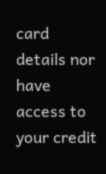card details nor have access to your credit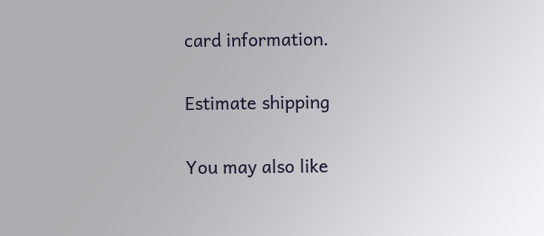card information.

Estimate shipping

You may also like